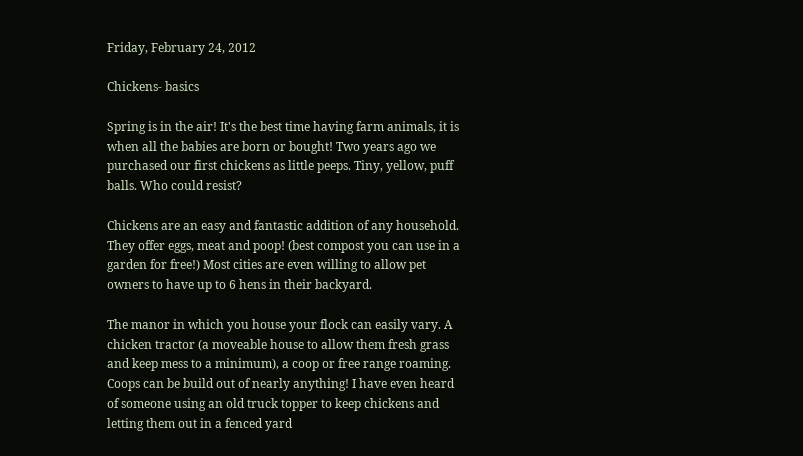Friday, February 24, 2012

Chickens- basics

Spring is in the air! It's the best time having farm animals, it is when all the babies are born or bought! Two years ago we purchased our first chickens as little peeps. Tiny, yellow, puff balls. Who could resist?

Chickens are an easy and fantastic addition of any household. They offer eggs, meat and poop! (best compost you can use in a garden for free!) Most cities are even willing to allow pet owners to have up to 6 hens in their backyard.

The manor in which you house your flock can easily vary. A chicken tractor (a moveable house to allow them fresh grass and keep mess to a minimum), a coop or free range roaming. Coops can be build out of nearly anything! I have even heard of someone using an old truck topper to keep chickens and letting them out in a fenced yard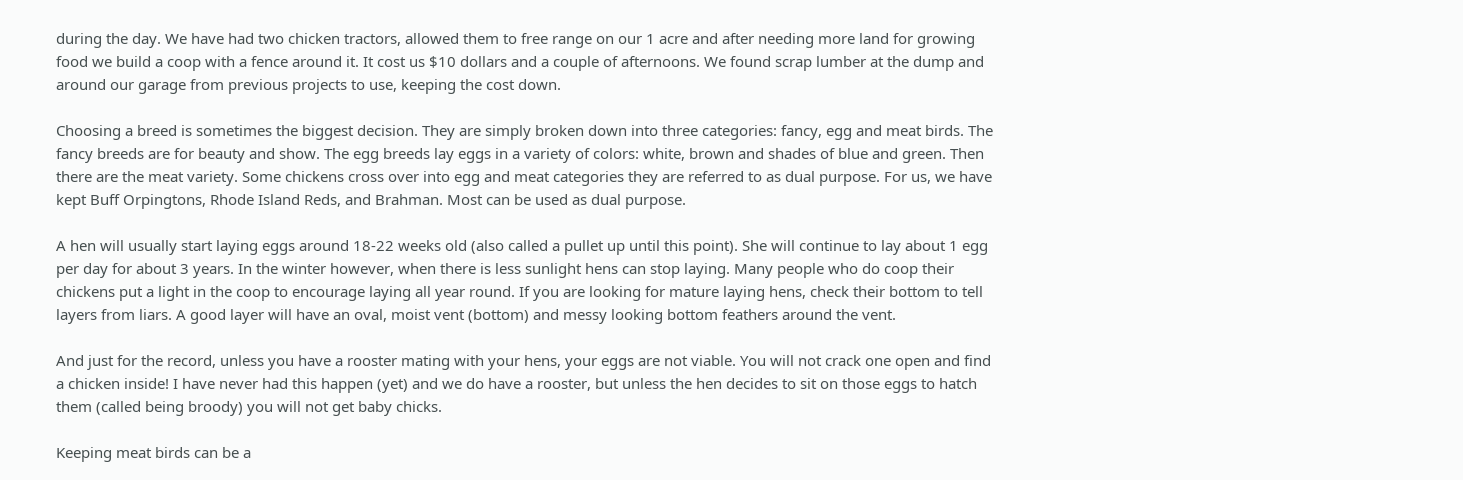during the day. We have had two chicken tractors, allowed them to free range on our 1 acre and after needing more land for growing food we build a coop with a fence around it. It cost us $10 dollars and a couple of afternoons. We found scrap lumber at the dump and around our garage from previous projects to use, keeping the cost down.

Choosing a breed is sometimes the biggest decision. They are simply broken down into three categories: fancy, egg and meat birds. The fancy breeds are for beauty and show. The egg breeds lay eggs in a variety of colors: white, brown and shades of blue and green. Then there are the meat variety. Some chickens cross over into egg and meat categories they are referred to as dual purpose. For us, we have kept Buff Orpingtons, Rhode Island Reds, and Brahman. Most can be used as dual purpose.

A hen will usually start laying eggs around 18-22 weeks old (also called a pullet up until this point). She will continue to lay about 1 egg per day for about 3 years. In the winter however, when there is less sunlight hens can stop laying. Many people who do coop their chickens put a light in the coop to encourage laying all year round. If you are looking for mature laying hens, check their bottom to tell layers from liars. A good layer will have an oval, moist vent (bottom) and messy looking bottom feathers around the vent.

And just for the record, unless you have a rooster mating with your hens, your eggs are not viable. You will not crack one open and find a chicken inside! I have never had this happen (yet) and we do have a rooster, but unless the hen decides to sit on those eggs to hatch them (called being broody) you will not get baby chicks.

Keeping meat birds can be a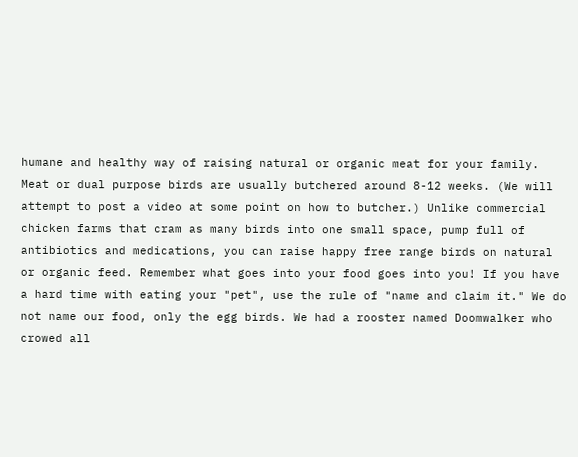humane and healthy way of raising natural or organic meat for your family. Meat or dual purpose birds are usually butchered around 8-12 weeks. (We will attempt to post a video at some point on how to butcher.) Unlike commercial chicken farms that cram as many birds into one small space, pump full of antibiotics and medications, you can raise happy free range birds on natural or organic feed. Remember what goes into your food goes into you! If you have a hard time with eating your "pet", use the rule of "name and claim it." We do not name our food, only the egg birds. We had a rooster named Doomwalker who crowed all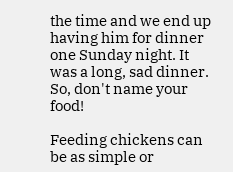the time and we end up having him for dinner one Sunday night. It was a long, sad dinner. So, don't name your food!

Feeding chickens can be as simple or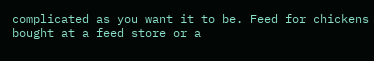complicated as you want it to be. Feed for chickens bought at a feed store or a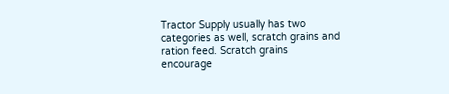Tractor Supply usually has two categories as well, scratch grains and ration feed. Scratch grains encourage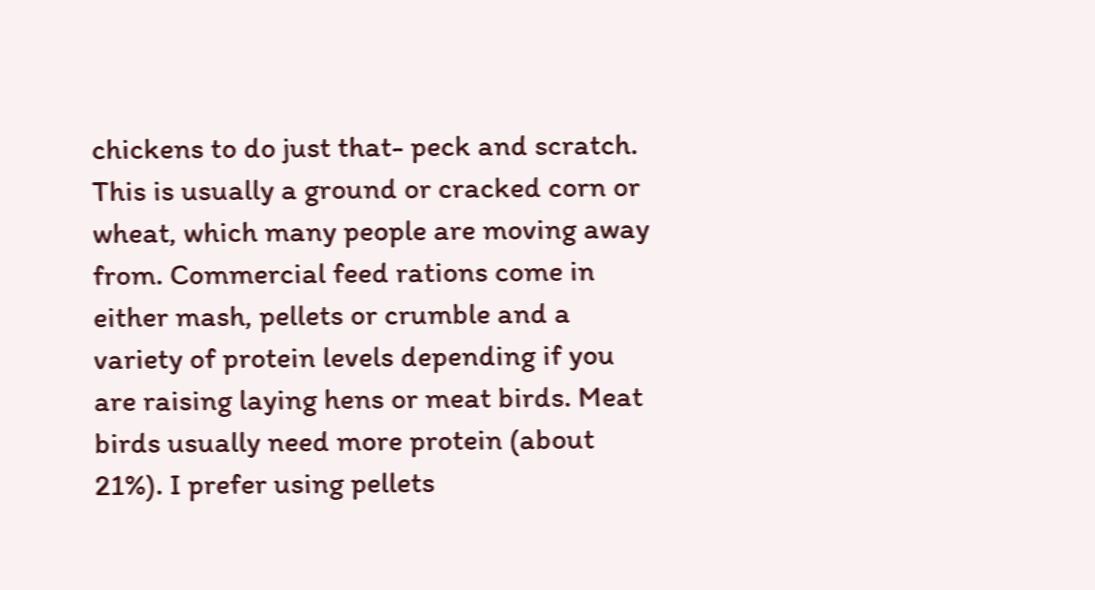chickens to do just that- peck and scratch. This is usually a ground or cracked corn or wheat, which many people are moving away from. Commercial feed rations come in either mash, pellets or crumble and a variety of protein levels depending if you are raising laying hens or meat birds. Meat birds usually need more protein (about 21%). I prefer using pellets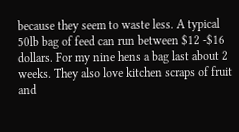because they seem to waste less. A typical 50lb bag of feed can run between $12 -$16 dollars. For my nine hens a bag last about 2 weeks. They also love kitchen scraps of fruit and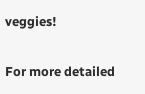veggies!

For more detailed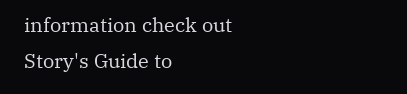information check out Story's Guide to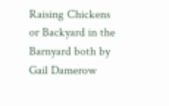Raising Chickens or Backyard in the Barnyard both by Gail Damerow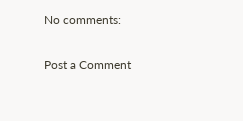No comments:

Post a Comment